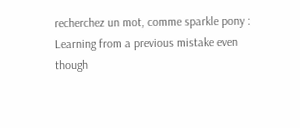recherchez un mot, comme sparkle pony :
Learning from a previous mistake even though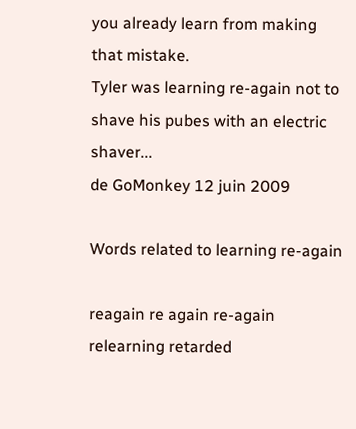you already learn from making that mistake.
Tyler was learning re-again not to shave his pubes with an electric shaver...
de GoMonkey 12 juin 2009

Words related to learning re-again

reagain re again re-again relearning retarded